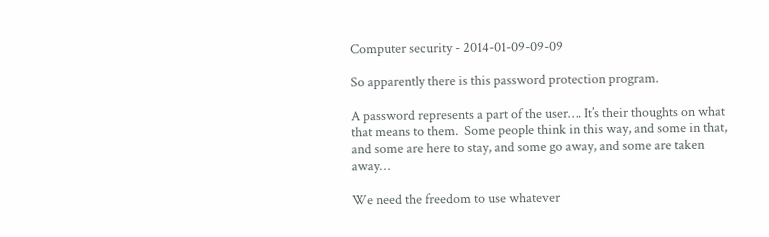Computer security - 2014-01-09-09-09

So apparently there is this password protection program.

A password represents a part of the user…. It’s their thoughts on what that means to them.  Some people think in this way, and some in that, and some are here to stay, and some go away, and some are taken away…

We need the freedom to use whatever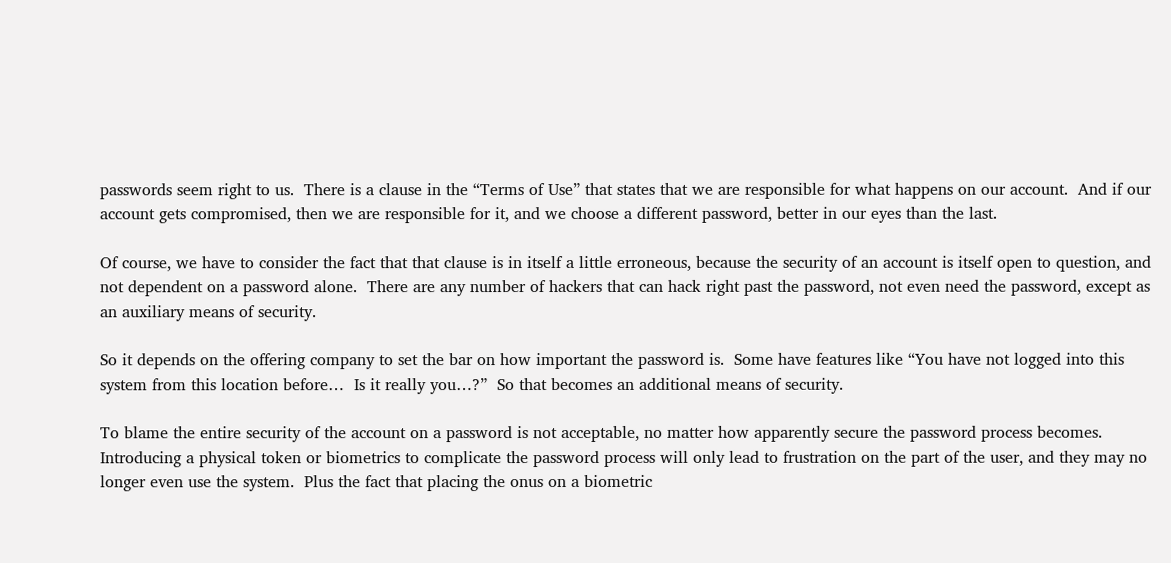passwords seem right to us.  There is a clause in the “Terms of Use” that states that we are responsible for what happens on our account.  And if our account gets compromised, then we are responsible for it, and we choose a different password, better in our eyes than the last.

Of course, we have to consider the fact that that clause is in itself a little erroneous, because the security of an account is itself open to question, and not dependent on a password alone.  There are any number of hackers that can hack right past the password, not even need the password, except as an auxiliary means of security.

So it depends on the offering company to set the bar on how important the password is.  Some have features like “You have not logged into this system from this location before…  Is it really you…?”  So that becomes an additional means of security.

To blame the entire security of the account on a password is not acceptable, no matter how apparently secure the password process becomes.  Introducing a physical token or biometrics to complicate the password process will only lead to frustration on the part of the user, and they may no longer even use the system.  Plus the fact that placing the onus on a biometric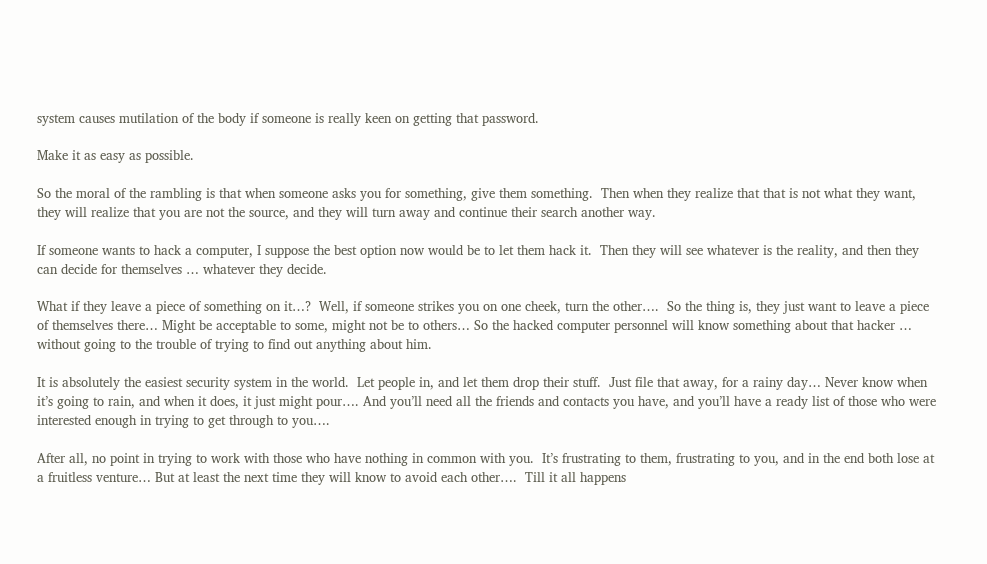system causes mutilation of the body if someone is really keen on getting that password.

Make it as easy as possible.

So the moral of the rambling is that when someone asks you for something, give them something.  Then when they realize that that is not what they want, they will realize that you are not the source, and they will turn away and continue their search another way.

If someone wants to hack a computer, I suppose the best option now would be to let them hack it.  Then they will see whatever is the reality, and then they can decide for themselves … whatever they decide.

What if they leave a piece of something on it…?  Well, if someone strikes you on one cheek, turn the other….  So the thing is, they just want to leave a piece of themselves there… Might be acceptable to some, might not be to others… So the hacked computer personnel will know something about that hacker … without going to the trouble of trying to find out anything about him.

It is absolutely the easiest security system in the world.  Let people in, and let them drop their stuff.  Just file that away, for a rainy day… Never know when it’s going to rain, and when it does, it just might pour…. And you’ll need all the friends and contacts you have, and you’ll have a ready list of those who were interested enough in trying to get through to you….

After all, no point in trying to work with those who have nothing in common with you.  It’s frustrating to them, frustrating to you, and in the end both lose at a fruitless venture… But at least the next time they will know to avoid each other….  Till it all happens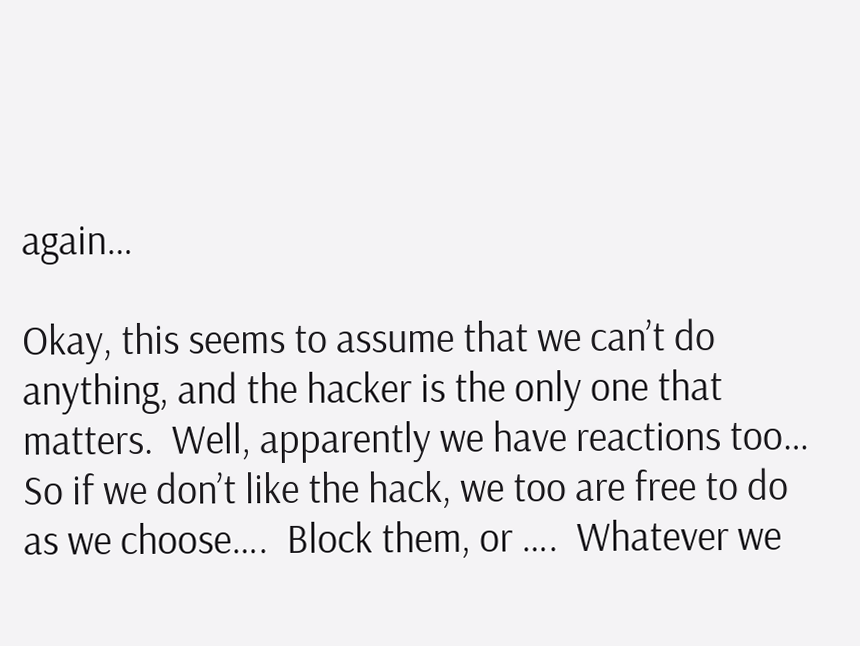again…

Okay, this seems to assume that we can’t do anything, and the hacker is the only one that matters.  Well, apparently we have reactions too… So if we don’t like the hack, we too are free to do as we choose….  Block them, or ….  Whatever we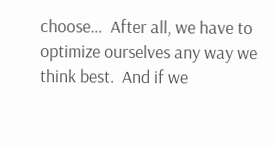choose…  After all, we have to optimize ourselves any way we think best.  And if we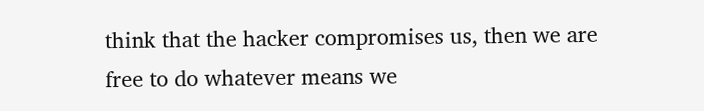think that the hacker compromises us, then we are free to do whatever means we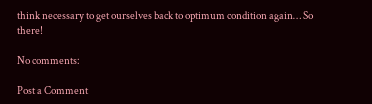think necessary to get ourselves back to optimum condition again… So there!

No comments:

Post a Comment